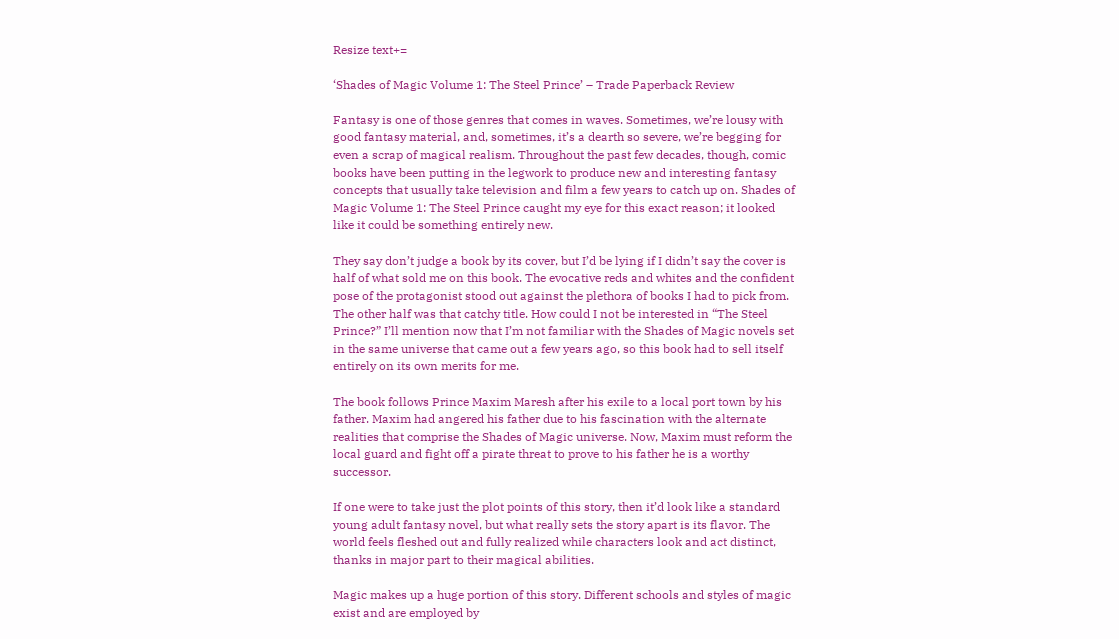Resize text+=

‘Shades of Magic Volume 1: The Steel Prince’ – Trade Paperback Review

Fantasy is one of those genres that comes in waves. Sometimes, we’re lousy with good fantasy material, and, sometimes, it’s a dearth so severe, we’re begging for even a scrap of magical realism. Throughout the past few decades, though, comic books have been putting in the legwork to produce new and interesting fantasy concepts that usually take television and film a few years to catch up on. Shades of Magic Volume 1: The Steel Prince caught my eye for this exact reason; it looked like it could be something entirely new.

They say don’t judge a book by its cover, but I’d be lying if I didn’t say the cover is half of what sold me on this book. The evocative reds and whites and the confident pose of the protagonist stood out against the plethora of books I had to pick from. The other half was that catchy title. How could I not be interested in “The Steel Prince?” I’ll mention now that I’m not familiar with the Shades of Magic novels set in the same universe that came out a few years ago, so this book had to sell itself entirely on its own merits for me.

The book follows Prince Maxim Maresh after his exile to a local port town by his father. Maxim had angered his father due to his fascination with the alternate realities that comprise the Shades of Magic universe. Now, Maxim must reform the local guard and fight off a pirate threat to prove to his father he is a worthy successor.

If one were to take just the plot points of this story, then it’d look like a standard young adult fantasy novel, but what really sets the story apart is its flavor. The world feels fleshed out and fully realized while characters look and act distinct, thanks in major part to their magical abilities.

Magic makes up a huge portion of this story. Different schools and styles of magic exist and are employed by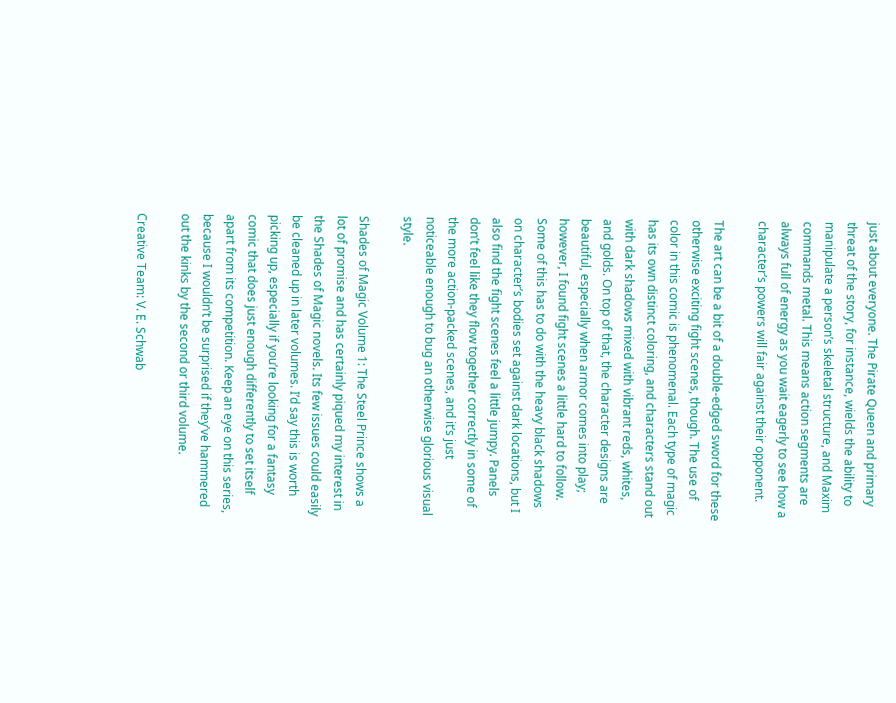just about everyone. The Pirate Queen and primary threat of the story, for instance, wields the ability to manipulate a person’s skeletal structure, and Maxim commands metal. This means action segments are always full of energy as you wait eagerly to see how a character’s powers will fair against their opponent.

The art can be a bit of a double-edged sword for these otherwise exciting fight scenes, though. The use of color in this comic is phenomenal. Each type of magic has its own distinct coloring, and characters stand out with dark shadows mixed with vibrant reds, whites, and golds. On top of that, the character designs are beautiful, especially when armor comes into play; however, I found fight scenes a little hard to follow. Some of this has to do with the heavy black shadows on character’s bodies set against dark locations, but I also find the fight scenes feel a little jumpy. Panels don’t feel like they flow together correctly in some of the more action-packed scenes, and it’s just noticeable enough to bug an otherwise glorious visual style.

Shades of Magic Volume 1: The Steel Prince shows a lot of promise and has certainly piqued my interest in the Shades of Magic novels. Its few issues could easily be cleaned up in later volumes. I’d say this is worth picking up, especially if you’re looking for a fantasy comic that does just enough differently to set itself apart from its competition. Keep an eye on this series, because I wouldn’t be surprised if they’ve hammered out the kinks by the second or third volume.

Creative Team: V. E. Schwab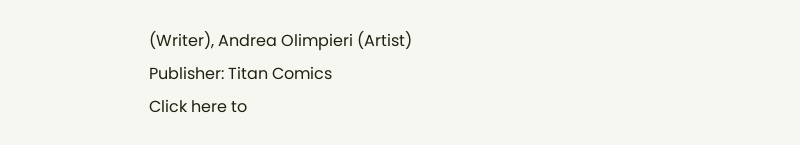(Writer), Andrea Olimpieri (Artist)
Publisher: Titan Comics
Click here to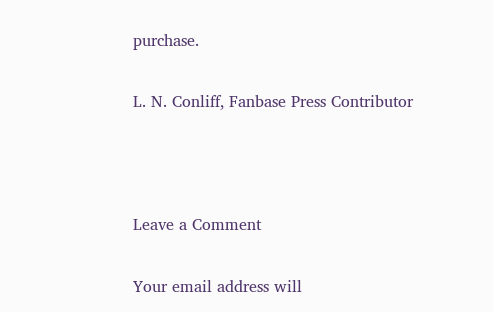purchase.

L. N. Conliff, Fanbase Press Contributor



Leave a Comment

Your email address will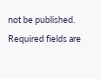not be published. Required fields are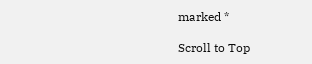marked *

Scroll to Top